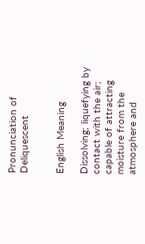Pronunciation of Deliquescent


English Meaning

Dissolving; liquefying by contact with the air; capable of attracting moisture from the atmosphere and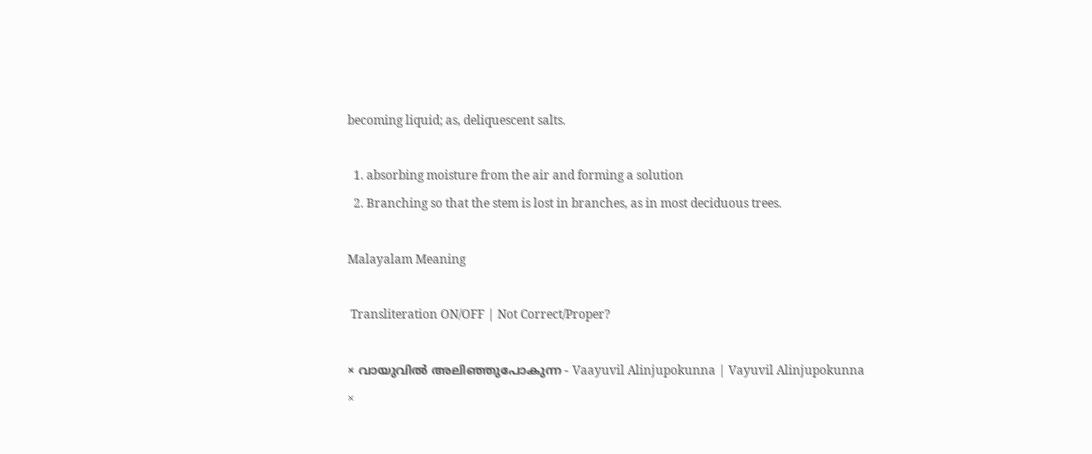becoming liquid; as, deliquescent salts.

  1. absorbing moisture from the air and forming a solution
  2. Branching so that the stem is lost in branches, as in most deciduous trees.

Malayalam Meaning

 Transliteration ON/OFF | Not Correct/Proper?

× വായുവില്‍ അലിഞ്ഞുപോകുന്ന - Vaayuvil Alinjupokunna | Vayuvil Alinjupokunna
×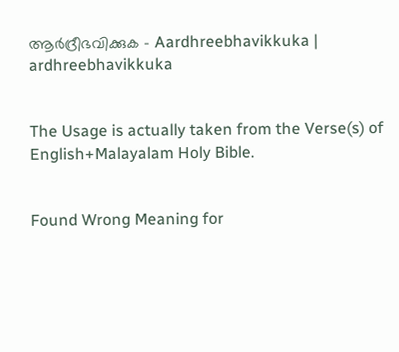ആർദ്രീഭവിക്കുക - Aardhreebhavikkuka | ardhreebhavikkuka


The Usage is actually taken from the Verse(s) of English+Malayalam Holy Bible.


Found Wrong Meaning for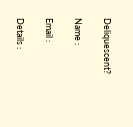Deliquescent?

Name :

Email :

Details :